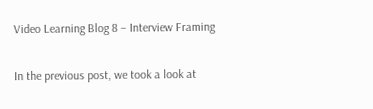Video Learning Blog 8 – Interview Framing

In the previous post, we took a look at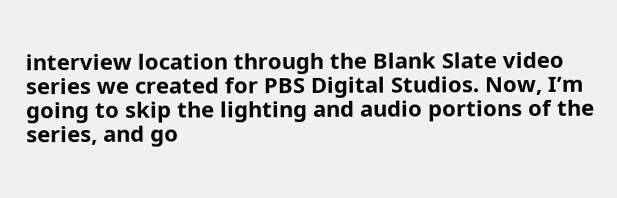interview location through the Blank Slate video series we created for PBS Digital Studios. Now, I’m going to skip the lighting and audio portions of the series, and go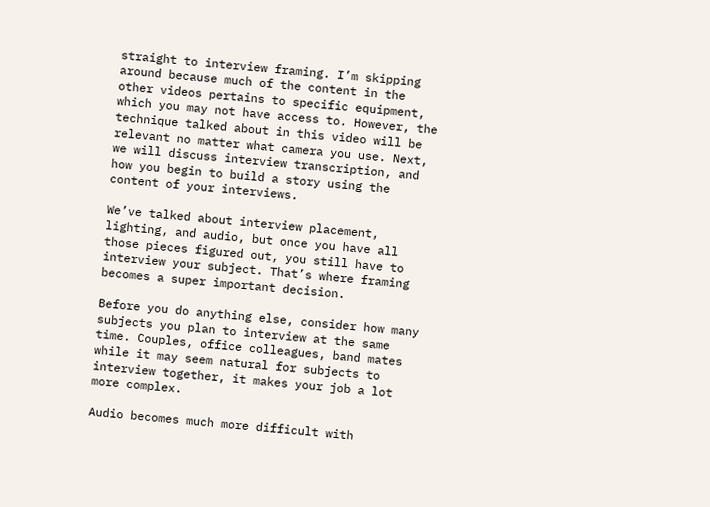straight to interview framing. I’m skipping around because much of the content in the other videos pertains to specific equipment, which you may not have access to. However, the technique talked about in this video will be relevant no matter what camera you use. Next, we will discuss interview transcription, and how you begin to build a story using the content of your interviews.

We’ve talked about interview placement, lighting, and audio, but once you have all those pieces figured out, you still have to interview your subject. That’s where framing becomes a super important decision.

Before you do anything else, consider how many subjects you plan to interview at the same time. Couples, office colleagues, band mates  while it may seem natural for subjects to interview together, it makes your job a lot more complex.

Audio becomes much more difficult with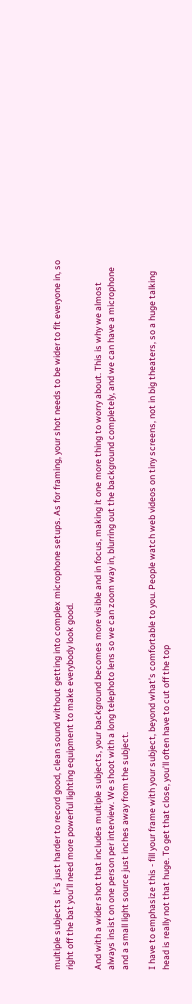multiple subjects  it’s just harder to record good, clean sound without getting into complex microphone setups. As for framing, your shot needs to be wider to fit everyone in, so right off the bat you’ll need more powerful lighting equipment to make everybody look good.

And with a wider shot that includes multiple subjects, your background becomes more visible and in focus, making it one more thing to worry about. This is why we almost always insist on one person per interview. We shoot with a long telephoto lens so we can zoom way in, blurring out the background completely, and we can have a microphone and a small light source just inches away from the subject.

I have to emphasize this - fill your frame with your subject, beyond what’s comfortable to you. People watch web videos on tiny screens, not in big theaters, so a huge talking head is really not that huge. To get that close, you’ll often have to cut off the top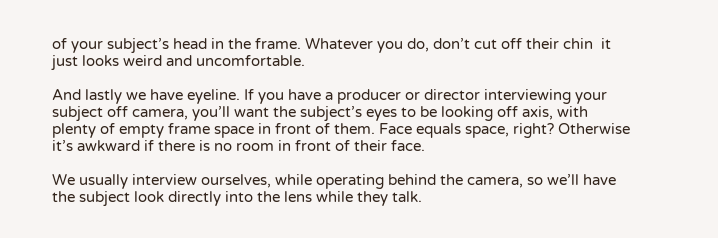of your subject’s head in the frame. Whatever you do, don’t cut off their chin  it just looks weird and uncomfortable.

And lastly we have eyeline. If you have a producer or director interviewing your subject off camera, you’ll want the subject’s eyes to be looking off axis, with plenty of empty frame space in front of them. Face equals space, right? Otherwise it’s awkward if there is no room in front of their face.

We usually interview ourselves, while operating behind the camera, so we’ll have the subject look directly into the lens while they talk.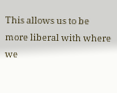This allows us to be more liberal with where we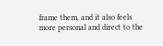frame them, and it also feels more personal and direct to the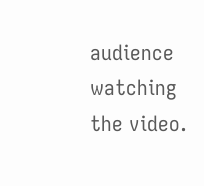audience watching the video.